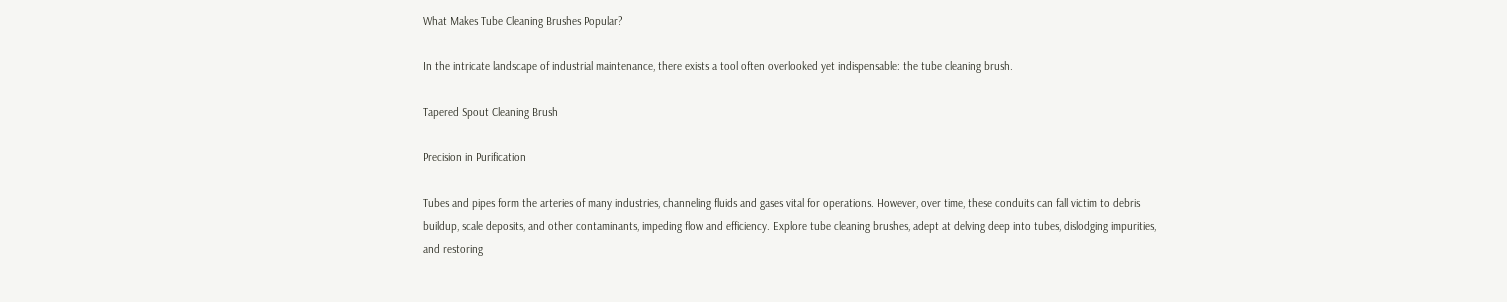What Makes Tube Cleaning Brushes Popular?

In the intricate landscape of industrial maintenance, there exists a tool often overlooked yet indispensable: the tube cleaning brush.

Tapered Spout Cleaning Brush

Precision in Purification

Tubes and pipes form the arteries of many industries, channeling fluids and gases vital for operations. However, over time, these conduits can fall victim to debris buildup, scale deposits, and other contaminants, impeding flow and efficiency. Explore tube cleaning brushes, adept at delving deep into tubes, dislodging impurities, and restoring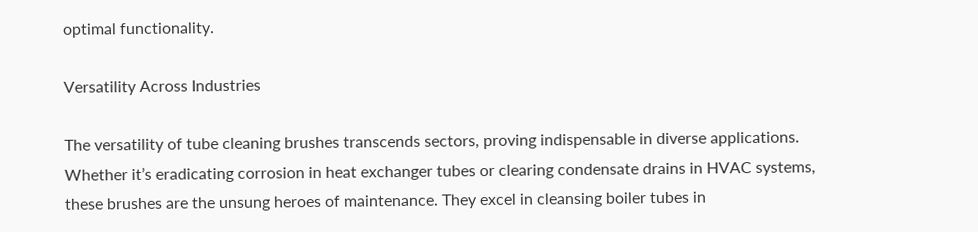optimal functionality.

Versatility Across Industries

The versatility of tube cleaning brushes transcends sectors, proving indispensable in diverse applications. Whether it’s eradicating corrosion in heat exchanger tubes or clearing condensate drains in HVAC systems, these brushes are the unsung heroes of maintenance. They excel in cleansing boiler tubes in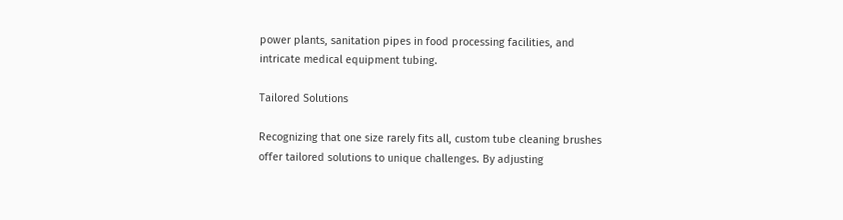power plants, sanitation pipes in food processing facilities, and intricate medical equipment tubing.

Tailored Solutions

Recognizing that one size rarely fits all, custom tube cleaning brushes offer tailored solutions to unique challenges. By adjusting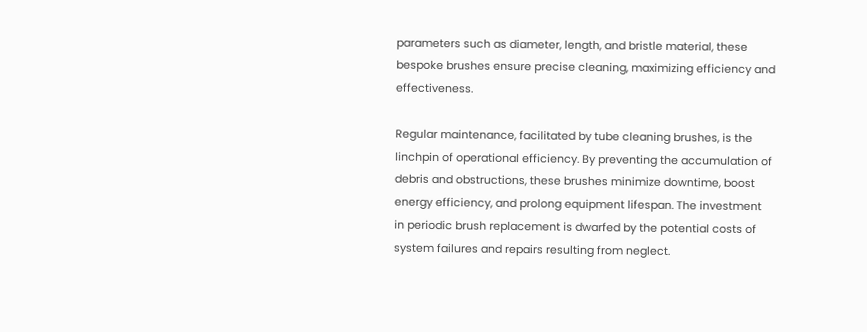parameters such as diameter, length, and bristle material, these bespoke brushes ensure precise cleaning, maximizing efficiency and effectiveness.

Regular maintenance, facilitated by tube cleaning brushes, is the linchpin of operational efficiency. By preventing the accumulation of debris and obstructions, these brushes minimize downtime, boost energy efficiency, and prolong equipment lifespan. The investment in periodic brush replacement is dwarfed by the potential costs of system failures and repairs resulting from neglect.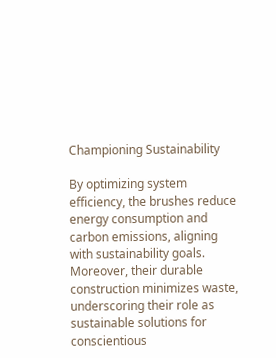Championing Sustainability

By optimizing system efficiency, the brushes reduce energy consumption and carbon emissions, aligning with sustainability goals. Moreover, their durable construction minimizes waste, underscoring their role as sustainable solutions for conscientious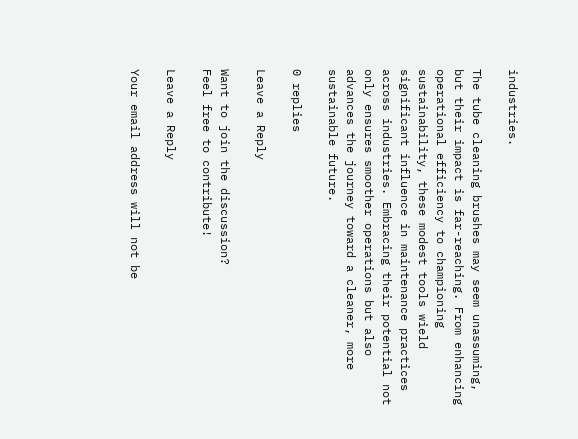industries.

The tube cleaning brushes may seem unassuming, but their impact is far-reaching. From enhancing operational efficiency to championing sustainability, these modest tools wield significant influence in maintenance practices across industries. Embracing their potential not only ensures smoother operations but also advances the journey toward a cleaner, more sustainable future.

0 replies

Leave a Reply

Want to join the discussion?
Feel free to contribute!

Leave a Reply

Your email address will not be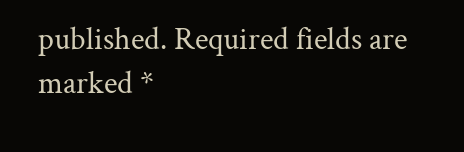published. Required fields are marked *